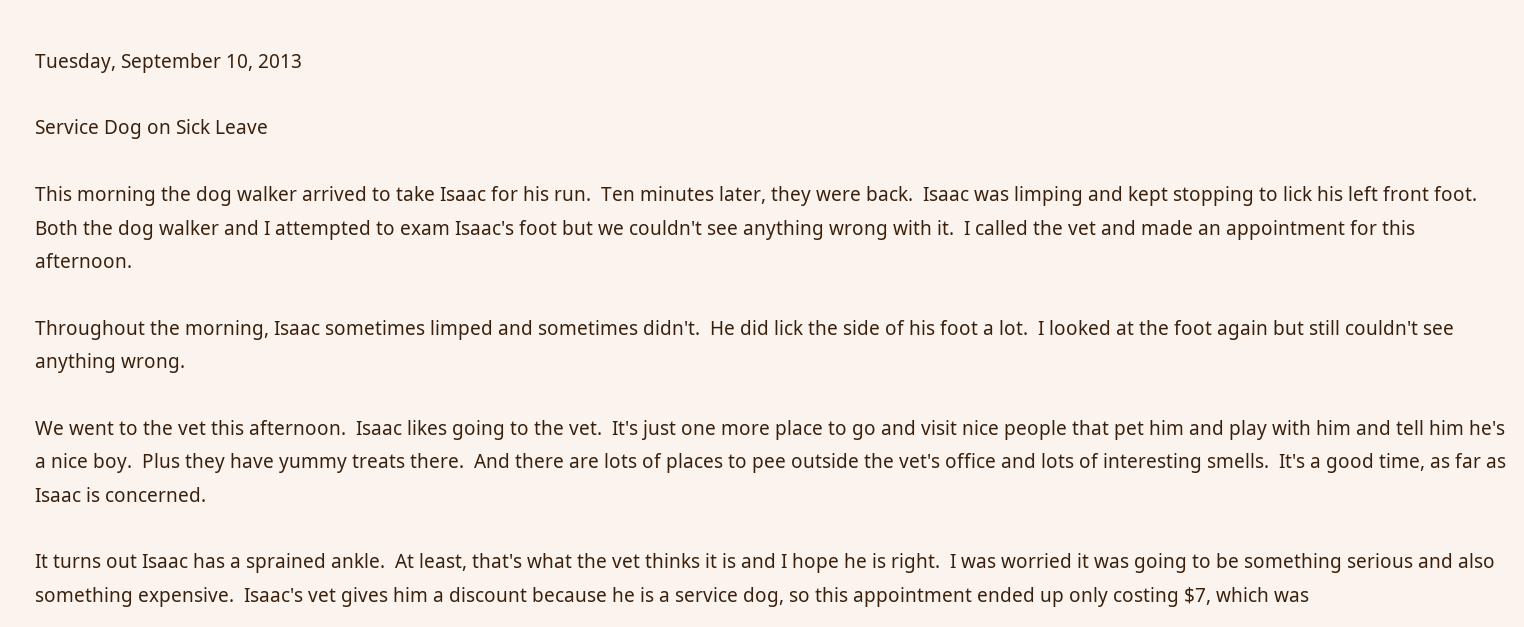Tuesday, September 10, 2013

Service Dog on Sick Leave

This morning the dog walker arrived to take Isaac for his run.  Ten minutes later, they were back.  Isaac was limping and kept stopping to lick his left front foot.  Both the dog walker and I attempted to exam Isaac's foot but we couldn't see anything wrong with it.  I called the vet and made an appointment for this afternoon.

Throughout the morning, Isaac sometimes limped and sometimes didn't.  He did lick the side of his foot a lot.  I looked at the foot again but still couldn't see anything wrong.

We went to the vet this afternoon.  Isaac likes going to the vet.  It's just one more place to go and visit nice people that pet him and play with him and tell him he's a nice boy.  Plus they have yummy treats there.  And there are lots of places to pee outside the vet's office and lots of interesting smells.  It's a good time, as far as Isaac is concerned.

It turns out Isaac has a sprained ankle.  At least, that's what the vet thinks it is and I hope he is right.  I was worried it was going to be something serious and also something expensive.  Isaac's vet gives him a discount because he is a service dog, so this appointment ended up only costing $7, which was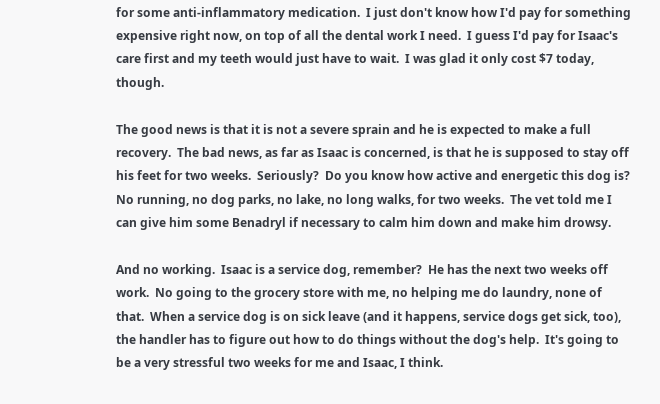for some anti-inflammatory medication.  I just don't know how I'd pay for something expensive right now, on top of all the dental work I need.  I guess I'd pay for Isaac's care first and my teeth would just have to wait.  I was glad it only cost $7 today, though.

The good news is that it is not a severe sprain and he is expected to make a full recovery.  The bad news, as far as Isaac is concerned, is that he is supposed to stay off his feet for two weeks.  Seriously?  Do you know how active and energetic this dog is?  No running, no dog parks, no lake, no long walks, for two weeks.  The vet told me I can give him some Benadryl if necessary to calm him down and make him drowsy.

And no working.  Isaac is a service dog, remember?  He has the next two weeks off work.  No going to the grocery store with me, no helping me do laundry, none of that.  When a service dog is on sick leave (and it happens, service dogs get sick, too), the handler has to figure out how to do things without the dog's help.  It's going to be a very stressful two weeks for me and Isaac, I think.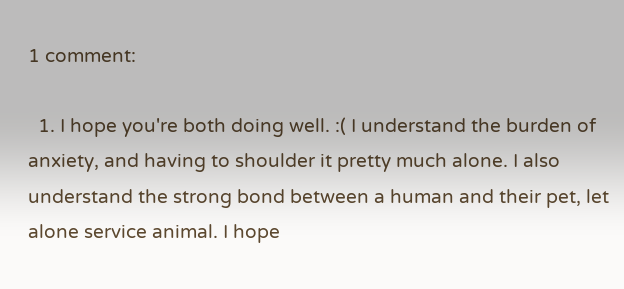1 comment:

  1. I hope you're both doing well. :( I understand the burden of anxiety, and having to shoulder it pretty much alone. I also understand the strong bond between a human and their pet, let alone service animal. I hope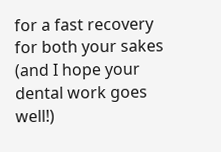for a fast recovery for both your sakes (and I hope your dental work goes well!)